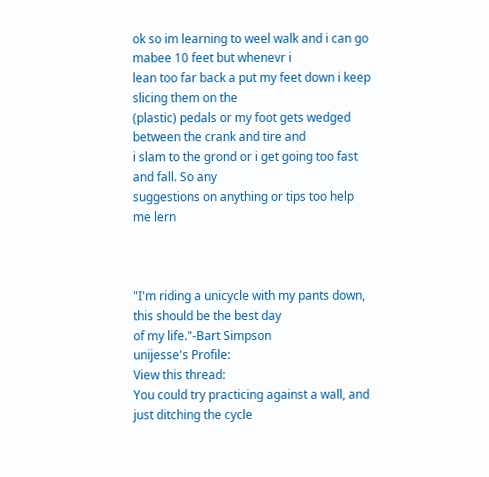ok so im learning to weel walk and i can go mabee 10 feet but whenevr i
lean too far back a put my feet down i keep slicing them on the
(plastic) pedals or my foot gets wedged between the crank and tire and
i slam to the grond or i get going too fast and fall. So any
suggestions on anything or tips too help me lern



"I'm riding a unicycle with my pants down, this should be the best day
of my life."-Bart Simpson
unijesse's Profile:
View this thread:
You could try practicing against a wall, and just ditching the cycle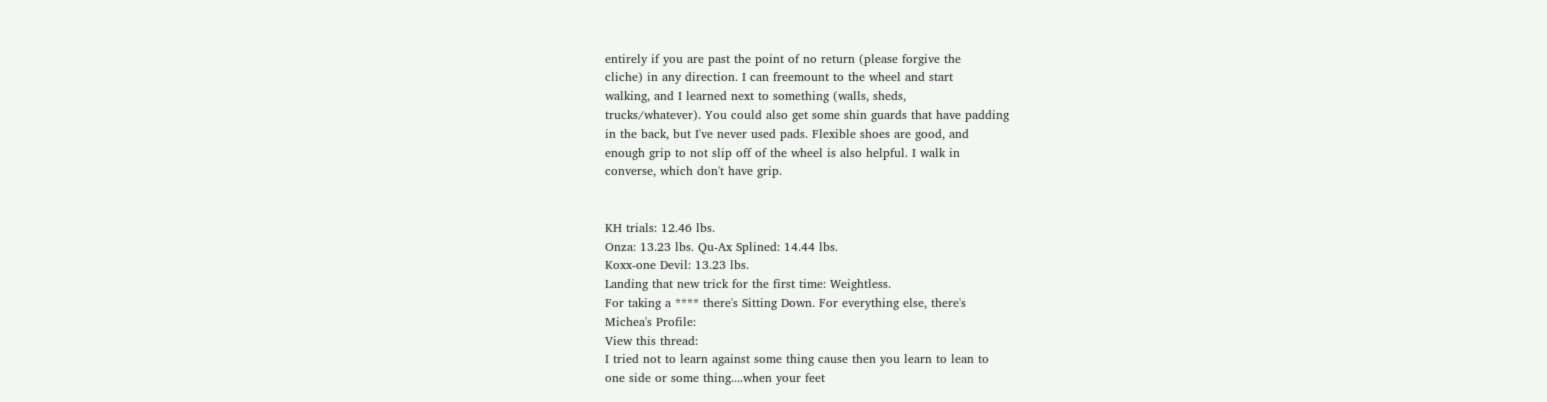entirely if you are past the point of no return (please forgive the
cliche) in any direction. I can freemount to the wheel and start
walking, and I learned next to something (walls, sheds,
trucks/whatever). You could also get some shin guards that have padding
in the back, but I've never used pads. Flexible shoes are good, and
enough grip to not slip off of the wheel is also helpful. I walk in
converse, which don't have grip.


KH trials: 12.46 lbs.
Onza: 13.23 lbs. Qu-Ax Splined: 14.44 lbs.
Koxx-one Devil: 13.23 lbs.
Landing that new trick for the first time: Weightless.
For taking a **** there's Sitting Down. For everything else, there's
Michea's Profile:
View this thread:
I tried not to learn against some thing cause then you learn to lean to
one side or some thing....when your feet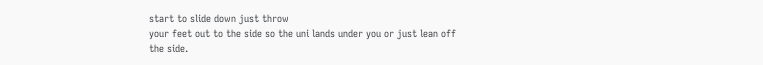start to slide down just throw
your feet out to the side so the uni lands under you or just lean off
the side.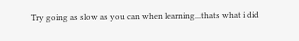Try going as slow as you can when learning...thats what i did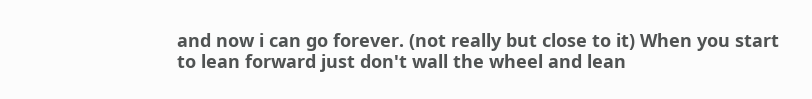and now i can go forever. (not really but close to it) When you start
to lean forward just don't wall the wheel and lean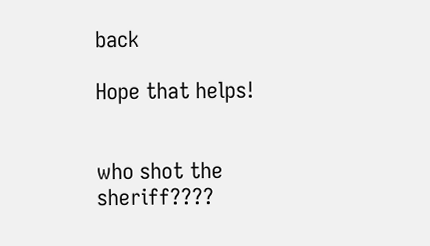back

Hope that helps!


who shot the sheriff????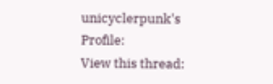unicyclerpunk's Profile:
View this thread: